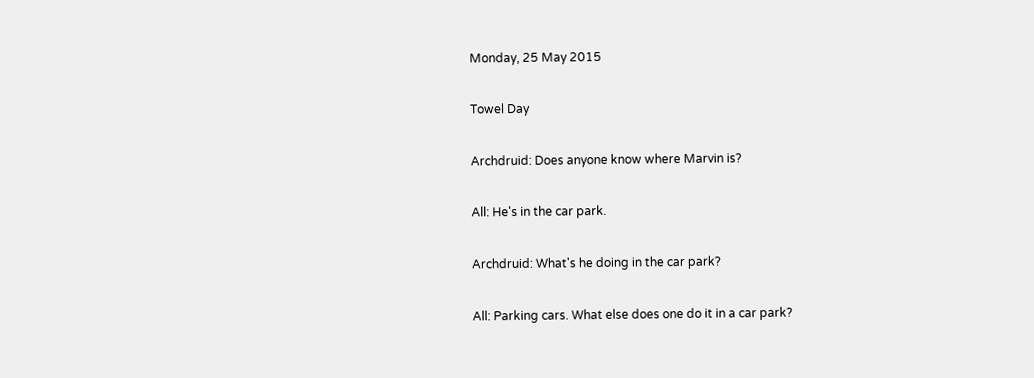Monday, 25 May 2015

Towel Day

Archdruid: Does anyone know where Marvin is?

All: He's in the car park.

Archdruid: What's he doing in the car park?

All: Parking cars. What else does one do it in a car park?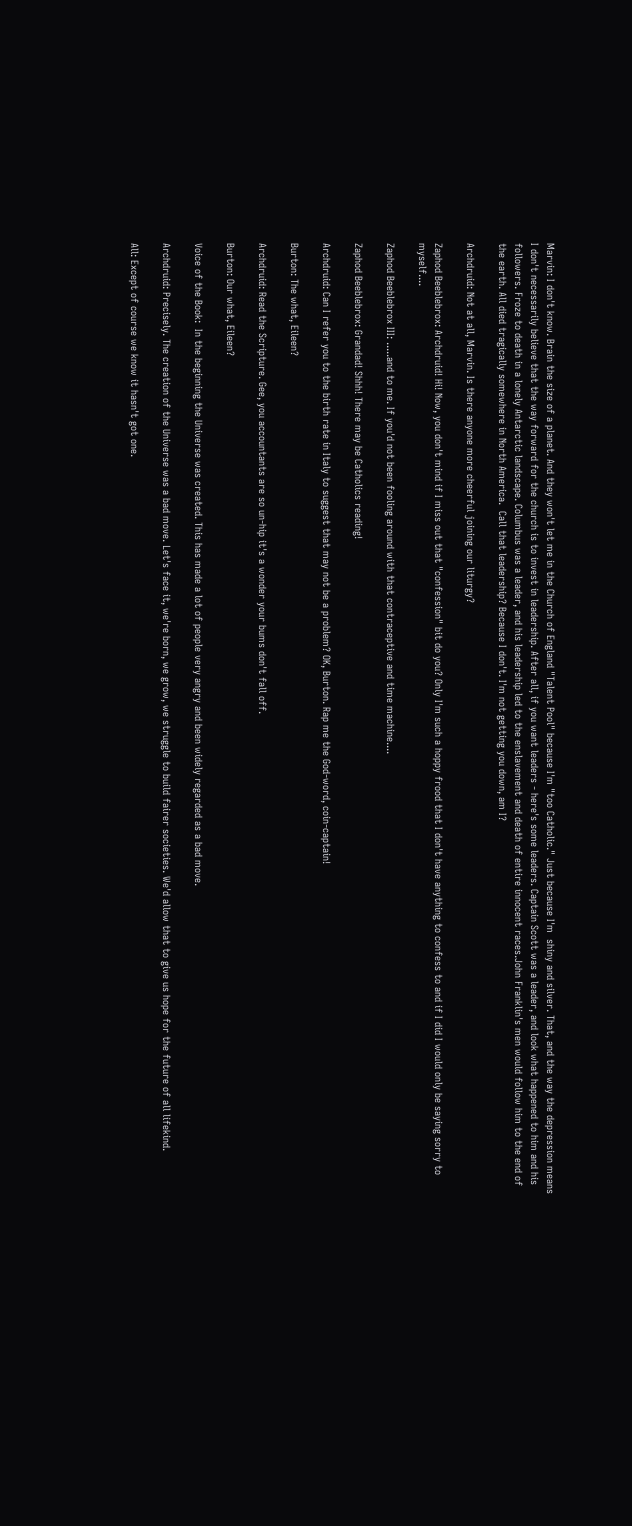Marvin: I don't know. Brain the size of a planet. And they won't let me in the Church of England "Talent Pool" because I'm "too Catholic." Just because I'm  shiny and silver. That, and the way the depression means I don't necessarily believe that the way forward for the church is to invest in leadership. After all, if you want leaders - here's some leaders. Captain Scott was a leader, and look what happened to him and his followers. Froze to death in a lonely Antarctic landscape. Columbus was a leader, and his leadership led to the enslavement and death of entire innocent races.John Franklin's men would follow him to the end of the earth. All died tragically somewhere in North America.  Call that leadership? Because I don't. I'm not getting you down, am I?

Archdruid: Not at all, Marvin. Is there anyone more cheerful joining our liturgy?

Zaphod Beeblebrox: Archdruid! Hi! Now, you don't mind if I miss out that "confession" bit do you? Only I'm such a hoppy frood that I don't have anything to confess to and if I did I would only be saying sorry to myself....

Zaphod Beeblebrox III: .....and to me. If you'd not been fooling around with that contraceptive and time machine....

Zaphod Beeblebrox: Grandad! Shhh! There may be Catholics reading!

Archdruid: Can I refer you to the birth rate in Italy to suggest that may not be a problem? OK, Burton. Rap me the God-word, coin-captain!

Burton: The what, Eileen?

Archdruid: Read the Scripture. Gee, you accountants are so un-hip it's a wonder your bums don't fall off.

Burton: Our what, Eileen?

Voice of the Book:  In the beginning the Universe was created. This has made a lot of people very angry and been widely regarded as a bad move.

Archdruid: Precisely. The creation of the Universe was a bad move. Let's face it, we're born, we grow, we struggle to build fairer societies. We'd allow that to give us hope for the future of all lifekind.

All: Except of course we know it hasn't got one.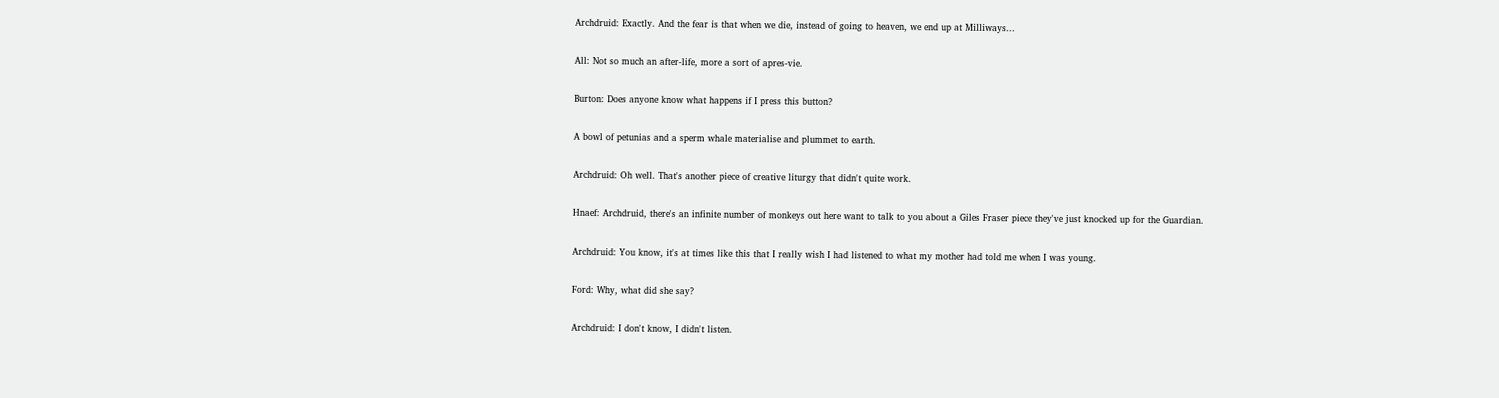Archdruid: Exactly. And the fear is that when we die, instead of going to heaven, we end up at Milliways...

All: Not so much an after-life, more a sort of apres-vie.

Burton: Does anyone know what happens if I press this button?

A bowl of petunias and a sperm whale materialise and plummet to earth.

Archdruid: Oh well. That's another piece of creative liturgy that didn't quite work.

Hnaef: Archdruid, there's an infinite number of monkeys out here want to talk to you about a Giles Fraser piece they've just knocked up for the Guardian.

Archdruid: You know, it's at times like this that I really wish I had listened to what my mother had told me when I was young.

Ford: Why, what did she say?

Archdruid: I don't know, I didn't listen.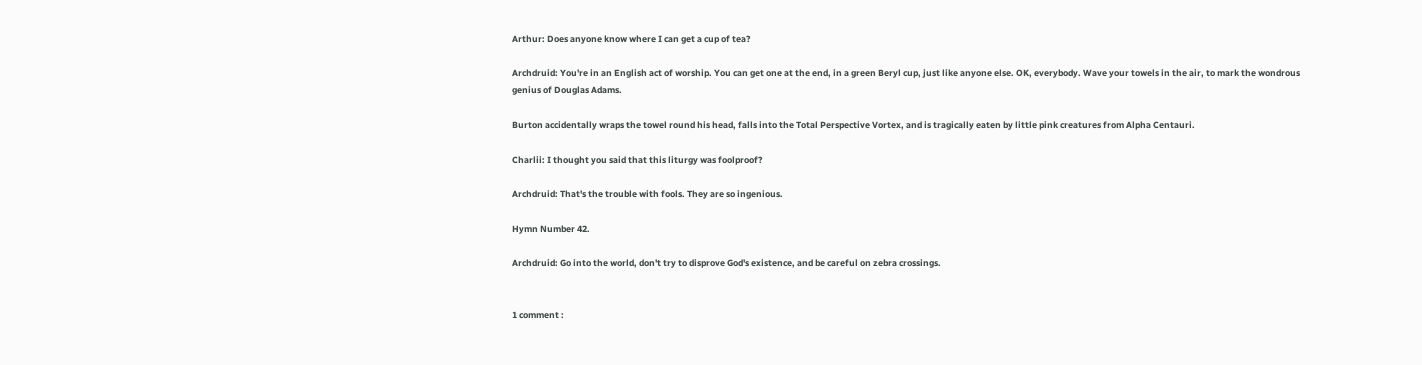Arthur: Does anyone know where I can get a cup of tea?

Archdruid: You're in an English act of worship. You can get one at the end, in a green Beryl cup, just like anyone else. OK, everybody. Wave your towels in the air, to mark the wondrous genius of Douglas Adams.

Burton accidentally wraps the towel round his head, falls into the Total Perspective Vortex, and is tragically eaten by little pink creatures from Alpha Centauri.

Charlii: I thought you said that this liturgy was foolproof?

Archdruid: That's the trouble with fools. They are so ingenious.

Hymn Number 42.

Archdruid: Go into the world, don't try to disprove God's existence, and be careful on zebra crossings.


1 comment :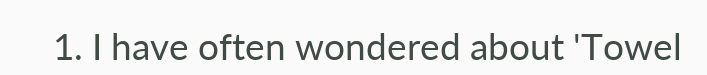1. I have often wondered about 'Towel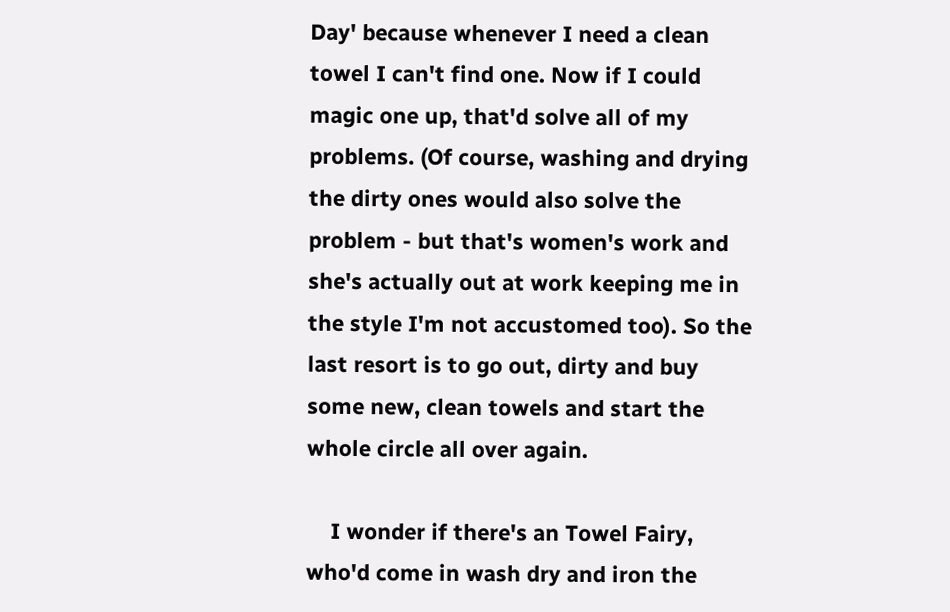Day' because whenever I need a clean towel I can't find one. Now if I could magic one up, that'd solve all of my problems. (Of course, washing and drying the dirty ones would also solve the problem - but that's women's work and she's actually out at work keeping me in the style I'm not accustomed too). So the last resort is to go out, dirty and buy some new, clean towels and start the whole circle all over again.

    I wonder if there's an Towel Fairy, who'd come in wash dry and iron the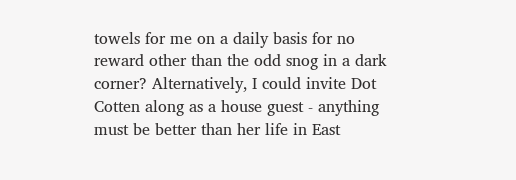towels for me on a daily basis for no reward other than the odd snog in a dark corner? Alternatively, I could invite Dot Cotten along as a house guest - anything must be better than her life in East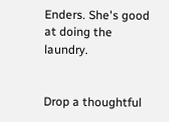Enders. She's good at doing the laundry.


Drop a thoughtful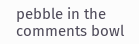pebble in the comments bowl